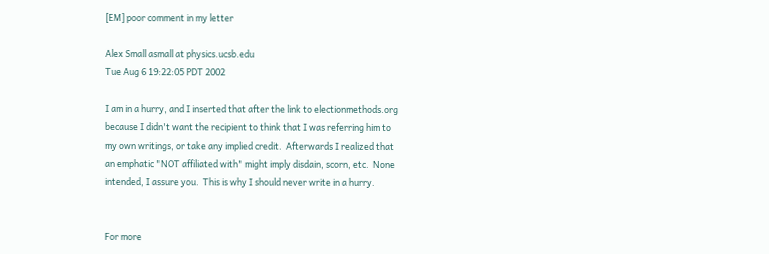[EM] poor comment in my letter

Alex Small asmall at physics.ucsb.edu
Tue Aug 6 19:22:05 PDT 2002

I am in a hurry, and I inserted that after the link to electionmethods.org
because I didn't want the recipient to think that I was referring him to
my own writings, or take any implied credit.  Afterwards I realized that
an emphatic "NOT affiliated with" might imply disdain, scorn, etc.  None
intended, I assure you.  This is why I should never write in a hurry.


For more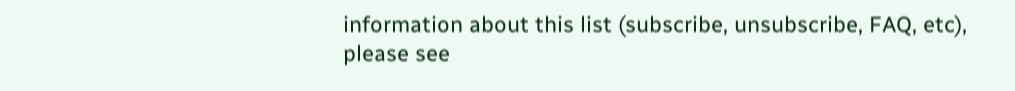information about this list (subscribe, unsubscribe, FAQ, etc),
please see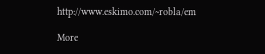http://www.eskimo.com/~robla/em

More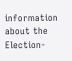information about the Election-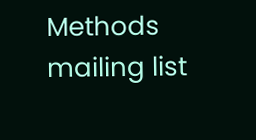Methods mailing list